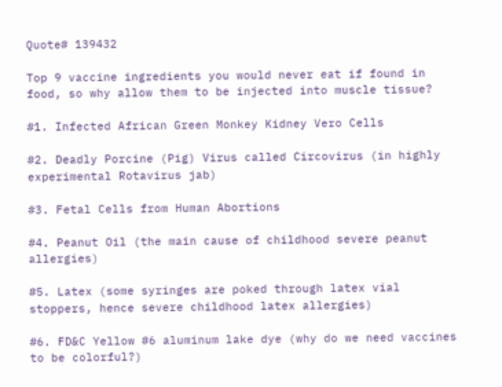Quote# 139432

Top 9 vaccine ingredients you would never eat if found in food, so why allow them to be injected into muscle tissue?

#1. Infected African Green Monkey Kidney Vero Cells

#2. Deadly Porcine (Pig) Virus called Circovirus (in highly experimental Rotavirus jab)

#3. Fetal Cells from Human Abortions

#4. Peanut Oil (the main cause of childhood severe peanut allergies)

#5. Latex (some syringes are poked through latex vial stoppers, hence severe childhood latex allergies)

#6. FD&C Yellow #6 aluminum lake dye (why do we need vaccines to be colorful?)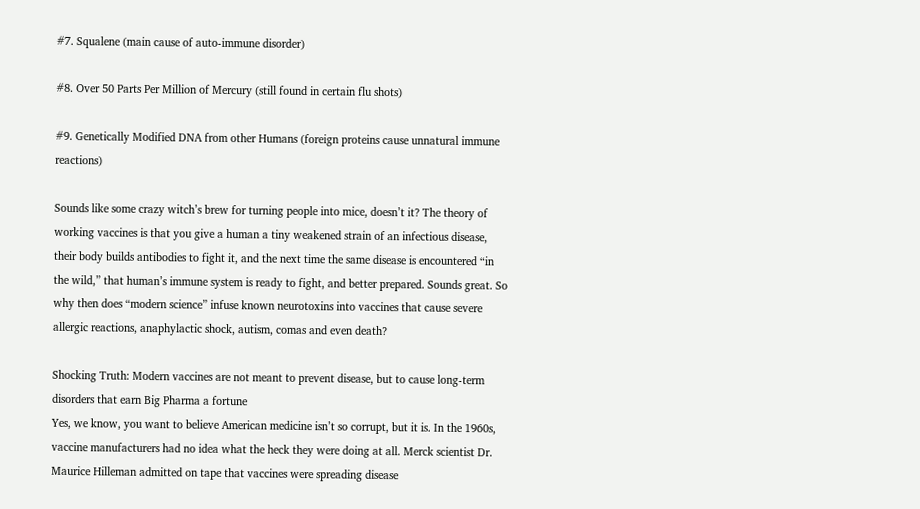#7. Squalene (main cause of auto-immune disorder)

#8. Over 50 Parts Per Million of Mercury (still found in certain flu shots)

#9. Genetically Modified DNA from other Humans (foreign proteins cause unnatural immune reactions)

Sounds like some crazy witch’s brew for turning people into mice, doesn’t it? The theory of working vaccines is that you give a human a tiny weakened strain of an infectious disease, their body builds antibodies to fight it, and the next time the same disease is encountered “in the wild,” that human’s immune system is ready to fight, and better prepared. Sounds great. So why then does “modern science” infuse known neurotoxins into vaccines that cause severe allergic reactions, anaphylactic shock, autism, comas and even death?

Shocking Truth: Modern vaccines are not meant to prevent disease, but to cause long-term disorders that earn Big Pharma a fortune
Yes, we know, you want to believe American medicine isn’t so corrupt, but it is. In the 1960s, vaccine manufacturers had no idea what the heck they were doing at all. Merck scientist Dr. Maurice Hilleman admitted on tape that vaccines were spreading disease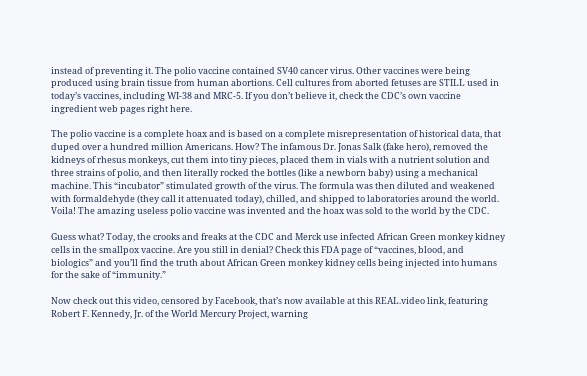instead of preventing it. The polio vaccine contained SV40 cancer virus. Other vaccines were being produced using brain tissue from human abortions. Cell cultures from aborted fetuses are STILL used in today’s vaccines, including WI-38 and MRC-5. If you don’t believe it, check the CDC’s own vaccine ingredient web pages right here.

The polio vaccine is a complete hoax and is based on a complete misrepresentation of historical data, that duped over a hundred million Americans. How? The infamous Dr. Jonas Salk (fake hero), removed the kidneys of rhesus monkeys, cut them into tiny pieces, placed them in vials with a nutrient solution and three strains of polio, and then literally rocked the bottles (like a newborn baby) using a mechanical machine. This “incubator” stimulated growth of the virus. The formula was then diluted and weakened with formaldehyde (they call it attenuated today), chilled, and shipped to laboratories around the world. Voila! The amazing useless polio vaccine was invented and the hoax was sold to the world by the CDC.

Guess what? Today, the crooks and freaks at the CDC and Merck use infected African Green monkey kidney cells in the smallpox vaccine. Are you still in denial? Check this FDA page of “vaccines, blood, and biologics” and you’ll find the truth about African Green monkey kidney cells being injected into humans for the sake of “immunity.”

Now check out this video, censored by Facebook, that’s now available at this REAL.video link, featuring Robert F. Kennedy, Jr. of the World Mercury Project, warning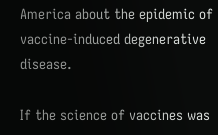America about the epidemic of vaccine-induced degenerative disease.

If the science of vaccines was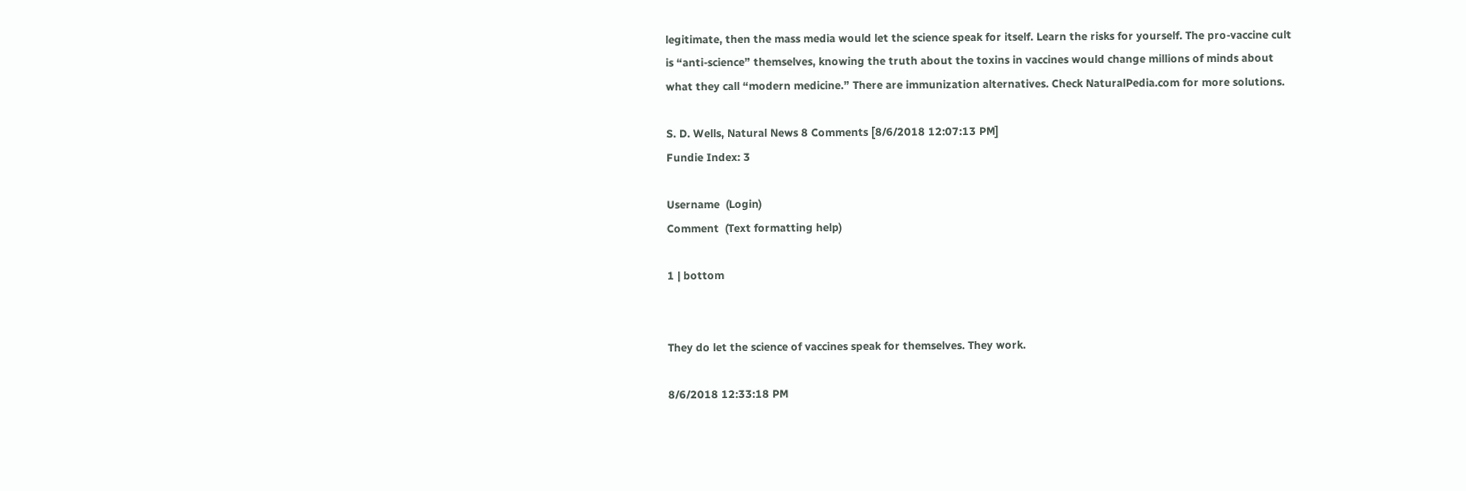legitimate, then the mass media would let the science speak for itself. Learn the risks for yourself. The pro-vaccine cult is “anti-science” themselves, knowing the truth about the toxins in vaccines would change millions of minds about what they call “modern medicine.” There are immunization alternatives. Check NaturalPedia.com for more solutions.

S. D. Wells, Natural News 8 Comments [8/6/2018 12:07:13 PM]
Fundie Index: 3

Username  (Login)
Comment  (Text formatting help)

1 | bottom


They do let the science of vaccines speak for themselves. They work.

8/6/2018 12:33:18 PM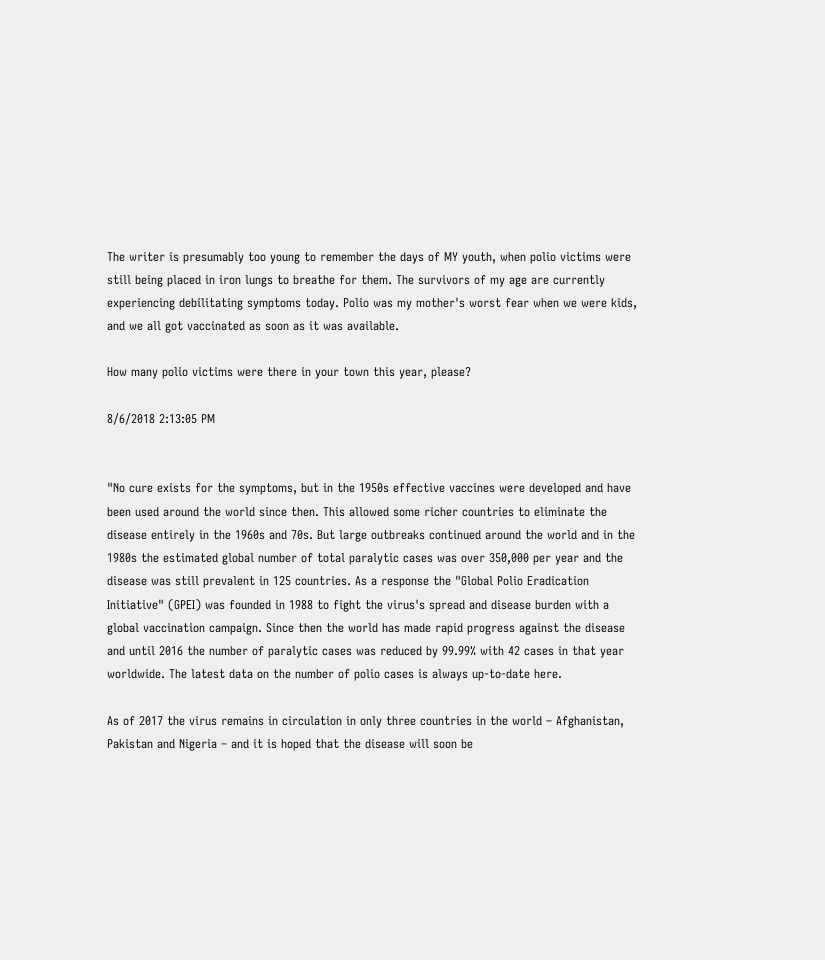The writer is presumably too young to remember the days of MY youth, when polio victims were still being placed in iron lungs to breathe for them. The survivors of my age are currently experiencing debilitating symptoms today. Polio was my mother's worst fear when we were kids, and we all got vaccinated as soon as it was available.

How many polio victims were there in your town this year, please?

8/6/2018 2:13:05 PM


"No cure exists for the symptoms, but in the 1950s effective vaccines were developed and have been used around the world since then. This allowed some richer countries to eliminate the disease entirely in the 1960s and 70s. But large outbreaks continued around the world and in the 1980s the estimated global number of total paralytic cases was over 350,000 per year and the disease was still prevalent in 125 countries. As a response the "Global Polio Eradication Initiative" (GPEI) was founded in 1988 to fight the virus's spread and disease burden with a global vaccination campaign. Since then the world has made rapid progress against the disease and until 2016 the number of paralytic cases was reduced by 99.99% with 42 cases in that year worldwide. The latest data on the number of polio cases is always up-to-date here.

As of 2017 the virus remains in circulation in only three countries in the world – Afghanistan, Pakistan and Nigeria – and it is hoped that the disease will soon be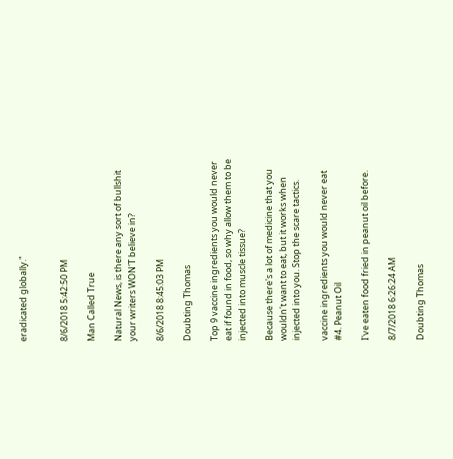eradicated globally."


8/6/2018 5:42:50 PM

Man Called True

Natural News, is there any sort of bullshit your writers WON'T believe in?

8/6/2018 8:45:03 PM

Doubting Thomas

Top 9 vaccine ingredients you would never eat if found in food, so why allow them to be injected into muscle tissue?

Because there's a lot of medicine that you wouldn't want to eat, but it works when injected into you. Stop the scare tactics.

vaccine ingredients you would never eat
#4. Peanut Oil

I've eaten food fried in peanut oil before.

8/7/2018 6:26:24 AM

Doubting Thomas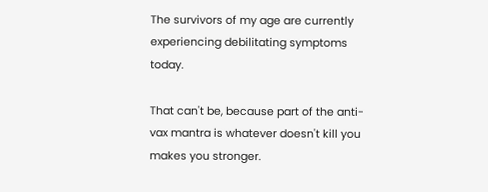The survivors of my age are currently experiencing debilitating symptoms today.

That can't be, because part of the anti-vax mantra is whatever doesn't kill you makes you stronger.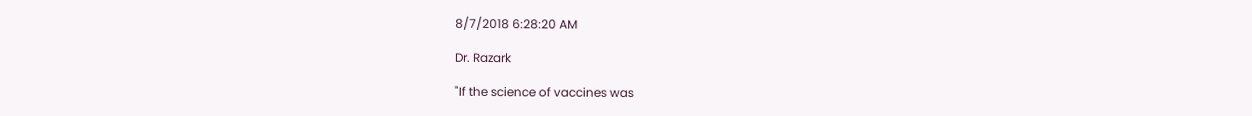8/7/2018 6:28:20 AM

Dr. Razark

"If the science of vaccines was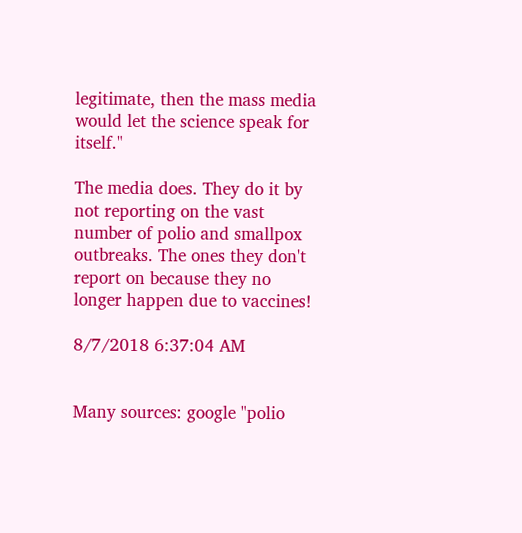legitimate, then the mass media would let the science speak for itself."

The media does. They do it by not reporting on the vast number of polio and smallpox outbreaks. The ones they don't report on because they no longer happen due to vaccines!

8/7/2018 6:37:04 AM


Many sources: google "polio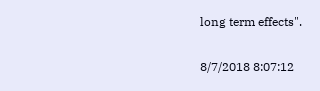long term effects".

8/7/2018 8:07:12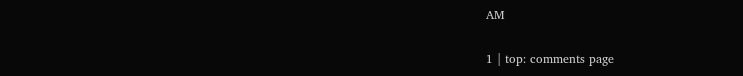AM

1 | top: comments page